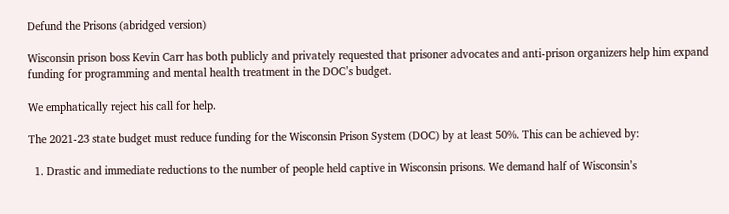Defund the Prisons (abridged version)

Wisconsin prison boss Kevin Carr has both publicly and privately requested that prisoner advocates and anti-prison organizers help him expand funding for programming and mental health treatment in the DOC’s budget.

We emphatically reject his call for help.

The 2021-23 state budget must reduce funding for the Wisconsin Prison System (DOC) by at least 50%. This can be achieved by:

  1. Drastic and immediate reductions to the number of people held captive in Wisconsin prisons. We demand half of Wisconsin’s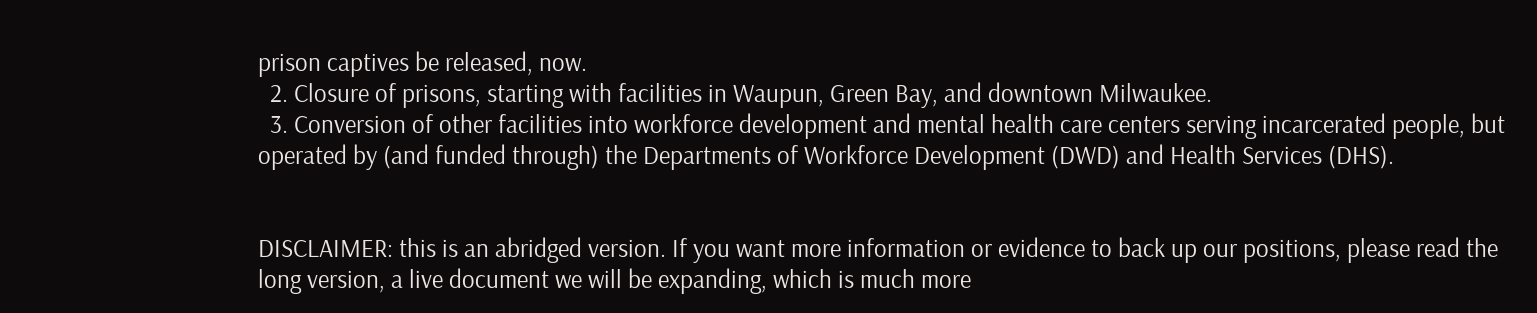prison captives be released, now.
  2. Closure of prisons, starting with facilities in Waupun, Green Bay, and downtown Milwaukee.
  3. Conversion of other facilities into workforce development and mental health care centers serving incarcerated people, but operated by (and funded through) the Departments of Workforce Development (DWD) and Health Services (DHS).


DISCLAIMER: this is an abridged version. If you want more information or evidence to back up our positions, please read the long version, a live document we will be expanding, which is much more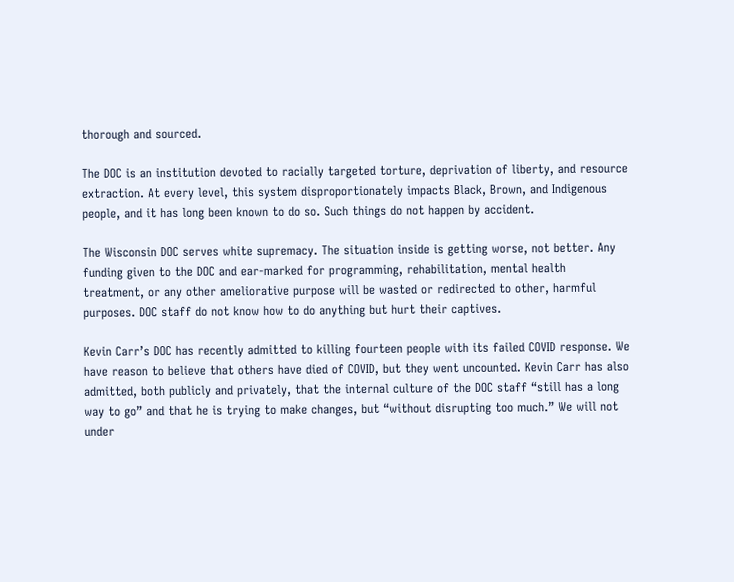thorough and sourced.

The DOC is an institution devoted to racially targeted torture, deprivation of liberty, and resource extraction. At every level, this system disproportionately impacts Black, Brown, and Indigenous people, and it has long been known to do so. Such things do not happen by accident.

The Wisconsin DOC serves white supremacy. The situation inside is getting worse, not better. Any funding given to the DOC and ear-marked for programming, rehabilitation, mental health treatment, or any other ameliorative purpose will be wasted or redirected to other, harmful purposes. DOC staff do not know how to do anything but hurt their captives.

Kevin Carr’s DOC has recently admitted to killing fourteen people with its failed COVID response. We have reason to believe that others have died of COVID, but they went uncounted. Kevin Carr has also admitted, both publicly and privately, that the internal culture of the DOC staff “still has a long way to go” and that he is trying to make changes, but “without disrupting too much.” We will not under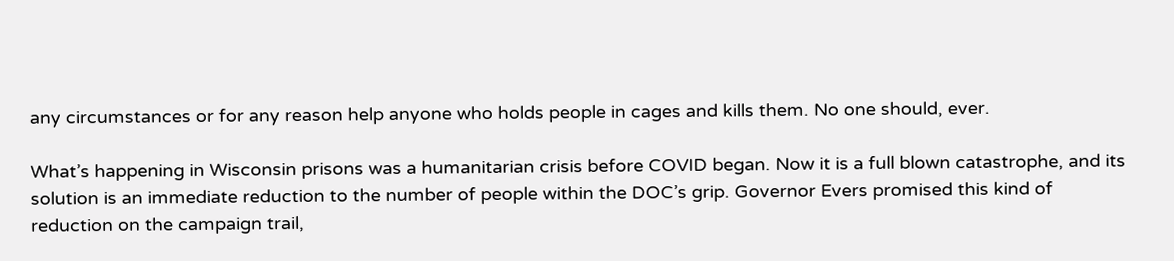any circumstances or for any reason help anyone who holds people in cages and kills them. No one should, ever.

What’s happening in Wisconsin prisons was a humanitarian crisis before COVID began. Now it is a full blown catastrophe, and its solution is an immediate reduction to the number of people within the DOC’s grip. Governor Evers promised this kind of reduction on the campaign trail,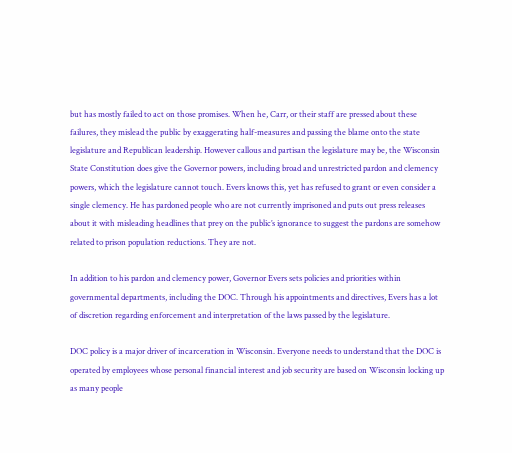but has mostly failed to act on those promises. When he, Carr, or their staff are pressed about these failures, they mislead the public by exaggerating half-measures and passing the blame onto the state legislature and Republican leadership. However callous and partisan the legislature may be, the Wisconsin State Constitution does give the Governor powers, including broad and unrestricted pardon and clemency powers, which the legislature cannot touch. Evers knows this, yet has refused to grant or even consider a single clemency. He has pardoned people who are not currently imprisoned and puts out press releases about it with misleading headlines that prey on the public’s ignorance to suggest the pardons are somehow related to prison population reductions. They are not.

In addition to his pardon and clemency power, Governor Evers sets policies and priorities within governmental departments, including the DOC. Through his appointments and directives, Evers has a lot of discretion regarding enforcement and interpretation of the laws passed by the legislature.

DOC policy is a major driver of incarceration in Wisconsin. Everyone needs to understand that the DOC is operated by employees whose personal financial interest and job security are based on Wisconsin locking up as many people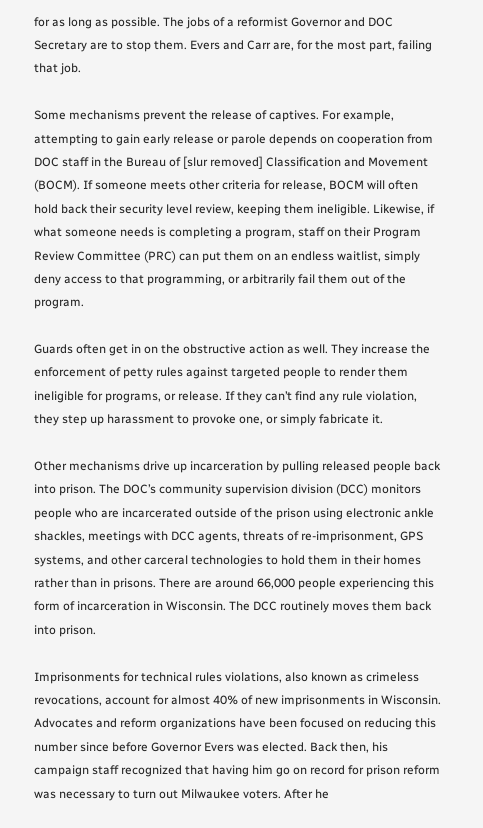for as long as possible. The jobs of a reformist Governor and DOC Secretary are to stop them. Evers and Carr are, for the most part, failing that job.

Some mechanisms prevent the release of captives. For example, attempting to gain early release or parole depends on cooperation from DOC staff in the Bureau of [slur removed] Classification and Movement (BOCM). If someone meets other criteria for release, BOCM will often hold back their security level review, keeping them ineligible. Likewise, if what someone needs is completing a program, staff on their Program Review Committee (PRC) can put them on an endless waitlist, simply deny access to that programming, or arbitrarily fail them out of the program.

Guards often get in on the obstructive action as well. They increase the enforcement of petty rules against targeted people to render them ineligible for programs, or release. If they can’t find any rule violation, they step up harassment to provoke one, or simply fabricate it.

Other mechanisms drive up incarceration by pulling released people back into prison. The DOC’s community supervision division (DCC) monitors people who are incarcerated outside of the prison using electronic ankle shackles, meetings with DCC agents, threats of re-imprisonment, GPS systems, and other carceral technologies to hold them in their homes rather than in prisons. There are around 66,000 people experiencing this form of incarceration in Wisconsin. The DCC routinely moves them back into prison.

Imprisonments for technical rules violations, also known as crimeless revocations, account for almost 40% of new imprisonments in Wisconsin. Advocates and reform organizations have been focused on reducing this number since before Governor Evers was elected. Back then, his campaign staff recognized that having him go on record for prison reform was necessary to turn out Milwaukee voters. After he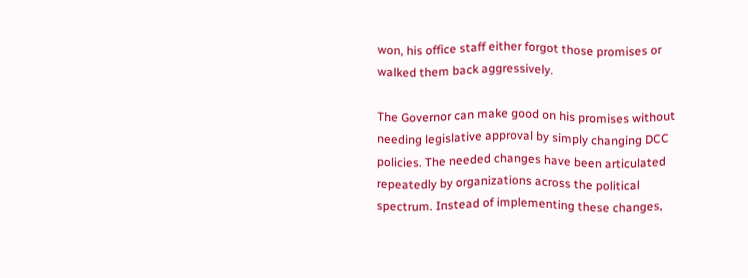won, his office staff either forgot those promises or walked them back aggressively.

The Governor can make good on his promises without needing legislative approval by simply changing DCC policies. The needed changes have been articulated repeatedly by organizations across the political spectrum. Instead of implementing these changes,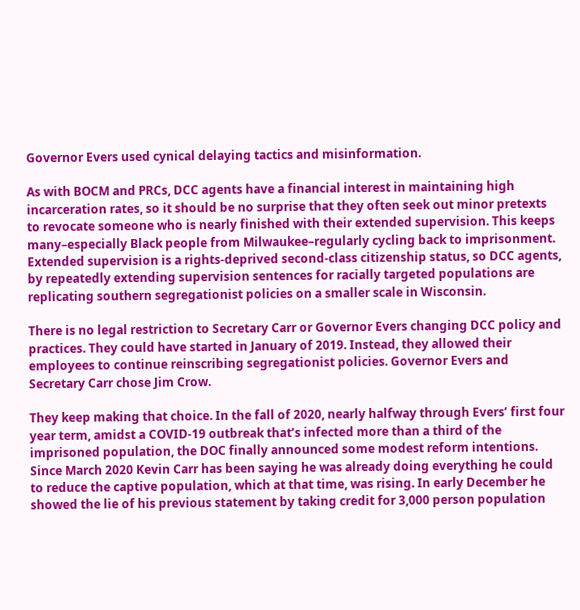Governor Evers used cynical delaying tactics and misinformation.

As with BOCM and PRCs, DCC agents have a financial interest in maintaining high incarceration rates, so it should be no surprise that they often seek out minor pretexts to revocate someone who is nearly finished with their extended supervision. This keeps many–especially Black people from Milwaukee–regularly cycling back to imprisonment. Extended supervision is a rights-deprived second-class citizenship status, so DCC agents, by repeatedly extending supervision sentences for racially targeted populations are replicating southern segregationist policies on a smaller scale in Wisconsin.

There is no legal restriction to Secretary Carr or Governor Evers changing DCC policy and practices. They could have started in January of 2019. Instead, they allowed their employees to continue reinscribing segregationist policies. Governor Evers and Secretary Carr chose Jim Crow.

They keep making that choice. In the fall of 2020, nearly halfway through Evers’ first four year term, amidst a COVID-19 outbreak that’s infected more than a third of the imprisoned population, the DOC finally announced some modest reform intentions. Since March 2020 Kevin Carr has been saying he was already doing everything he could to reduce the captive population, which at that time, was rising. In early December he showed the lie of his previous statement by taking credit for 3,000 person population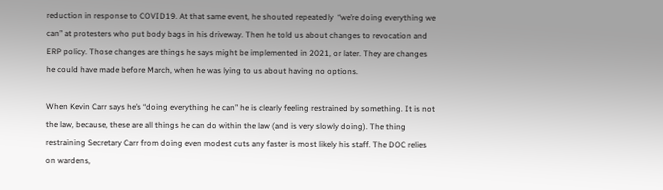reduction in response to COVID19. At that same event, he shouted repeatedly  “we’re doing everything we can” at protesters who put body bags in his driveway. Then he told us about changes to revocation and ERP policy. Those changes are things he says might be implemented in 2021, or later. They are changes he could have made before March, when he was lying to us about having no options.

When Kevin Carr says he’s “doing everything he can” he is clearly feeling restrained by something. It is not the law, because, these are all things he can do within the law (and is very slowly doing). The thing restraining Secretary Carr from doing even modest cuts any faster is most likely his staff. The DOC relies on wardens,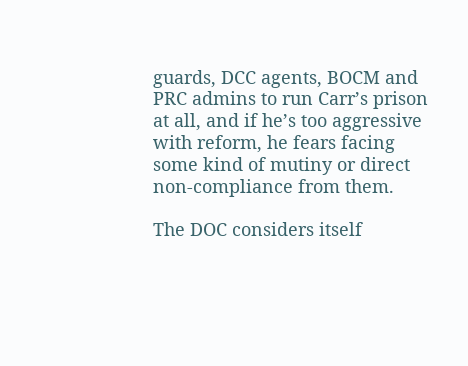guards, DCC agents, BOCM and PRC admins to run Carr’s prison at all, and if he’s too aggressive with reform, he fears facing some kind of mutiny or direct non-compliance from them.

The DOC considers itself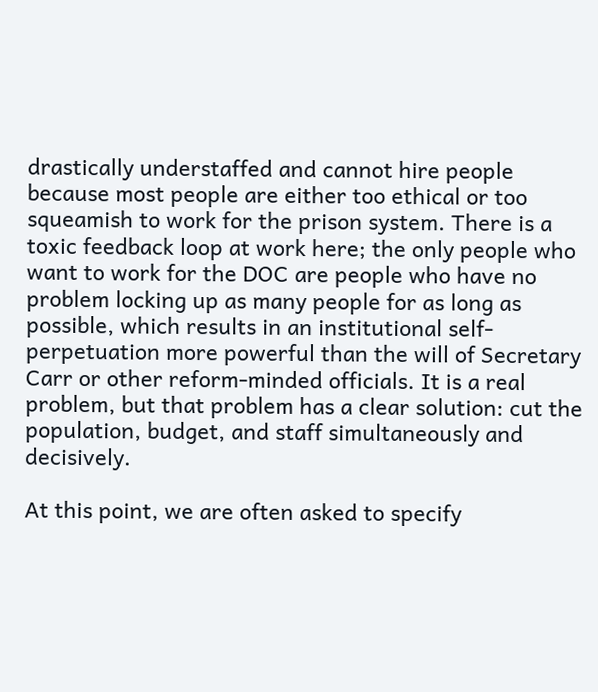drastically understaffed and cannot hire people because most people are either too ethical or too squeamish to work for the prison system. There is a toxic feedback loop at work here; the only people who want to work for the DOC are people who have no problem locking up as many people for as long as possible, which results in an institutional self-perpetuation more powerful than the will of Secretary Carr or other reform-minded officials. It is a real problem, but that problem has a clear solution: cut the population, budget, and staff simultaneously and decisively.

At this point, we are often asked to specify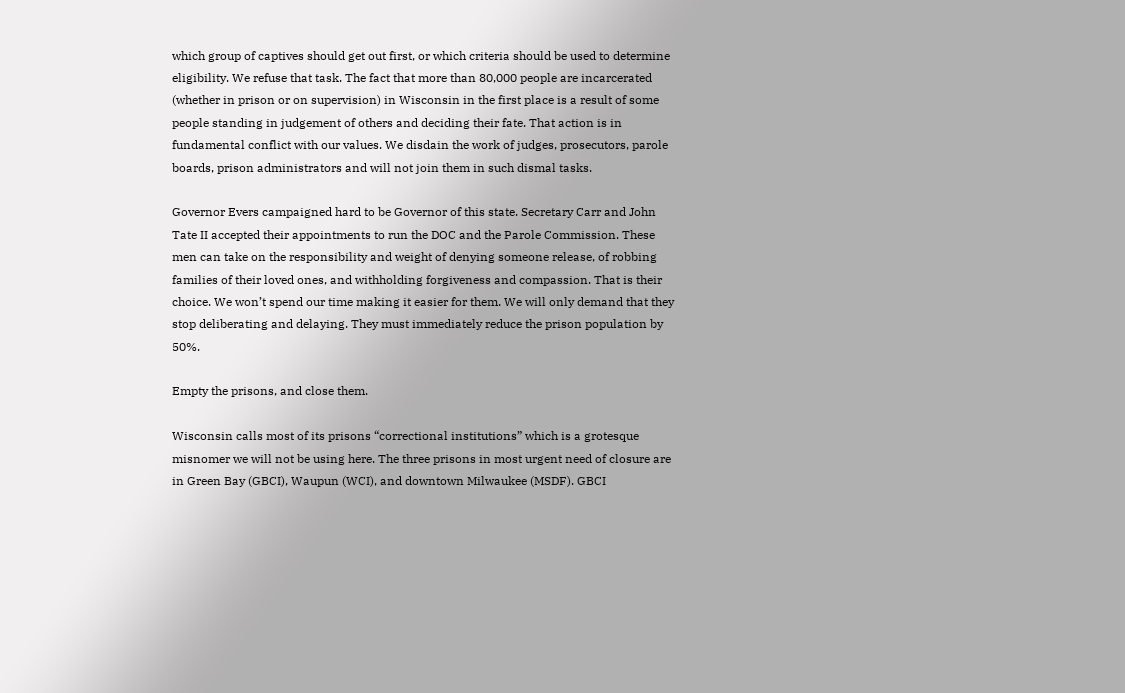which group of captives should get out first, or which criteria should be used to determine eligibility. We refuse that task. The fact that more than 80,000 people are incarcerated (whether in prison or on supervision) in Wisconsin in the first place is a result of some people standing in judgement of others and deciding their fate. That action is in fundamental conflict with our values. We disdain the work of judges, prosecutors, parole boards, prison administrators and will not join them in such dismal tasks.

Governor Evers campaigned hard to be Governor of this state. Secretary Carr and John Tate II accepted their appointments to run the DOC and the Parole Commission. These men can take on the responsibility and weight of denying someone release, of robbing families of their loved ones, and withholding forgiveness and compassion. That is their choice. We won’t spend our time making it easier for them. We will only demand that they stop deliberating and delaying. They must immediately reduce the prison population by 50%.

Empty the prisons, and close them.

Wisconsin calls most of its prisons “correctional institutions” which is a grotesque misnomer we will not be using here. The three prisons in most urgent need of closure are in Green Bay (GBCI), Waupun (WCI), and downtown Milwaukee (MSDF). GBCI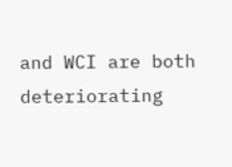and WCI are both deteriorating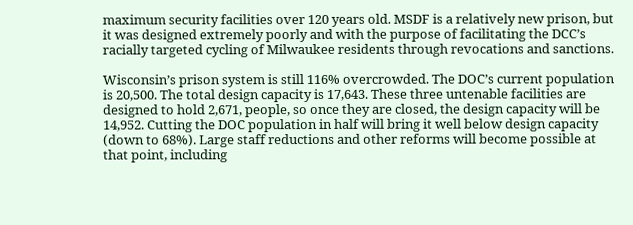maximum security facilities over 120 years old. MSDF is a relatively new prison, but it was designed extremely poorly and with the purpose of facilitating the DCC’s racially targeted cycling of Milwaukee residents through revocations and sanctions.

Wisconsin’s prison system is still 116% overcrowded. The DOC’s current population is 20,500. The total design capacity is 17,643. These three untenable facilities are designed to hold 2,671, people, so once they are closed, the design capacity will be 14,952. Cutting the DOC population in half will bring it well below design capacity (down to 68%). Large staff reductions and other reforms will become possible at that point, including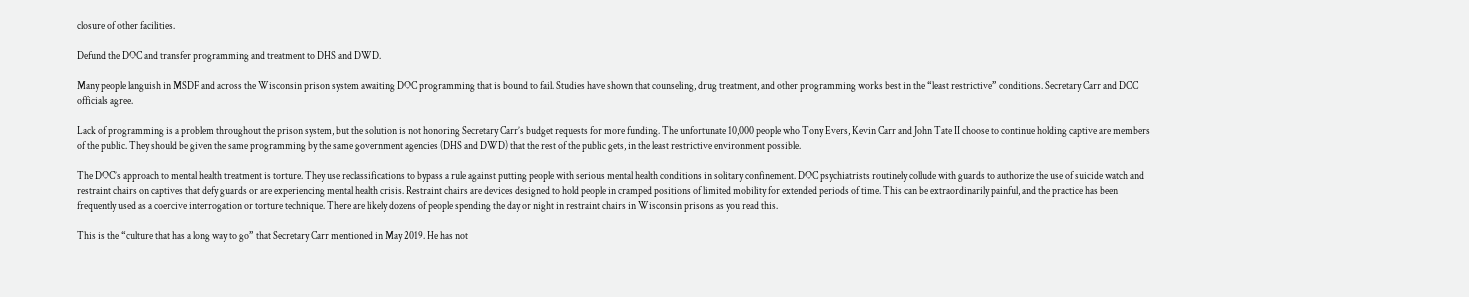closure of other facilities.

Defund the DOC and transfer programming and treatment to DHS and DWD.

Many people languish in MSDF and across the Wisconsin prison system awaiting DOC programming that is bound to fail. Studies have shown that counseling, drug treatment, and other programming works best in the “least restrictive” conditions. Secretary Carr and DCC officials agree.

Lack of programming is a problem throughout the prison system, but the solution is not honoring Secretary Carr’s budget requests for more funding. The unfortunate 10,000 people who Tony Evers, Kevin Carr and John Tate II choose to continue holding captive are members of the public. They should be given the same programming by the same government agencies (DHS and DWD) that the rest of the public gets, in the least restrictive environment possible.

The DOC’s approach to mental health treatment is torture. They use reclassifications to bypass a rule against putting people with serious mental health conditions in solitary confinement. DOC psychiatrists routinely collude with guards to authorize the use of suicide watch and restraint chairs on captives that defy guards or are experiencing mental health crisis. Restraint chairs are devices designed to hold people in cramped positions of limited mobility for extended periods of time. This can be extraordinarily painful, and the practice has been frequently used as a coercive interrogation or torture technique. There are likely dozens of people spending the day or night in restraint chairs in Wisconsin prisons as you read this.

This is the “culture that has a long way to go” that Secretary Carr mentioned in May 2019. He has not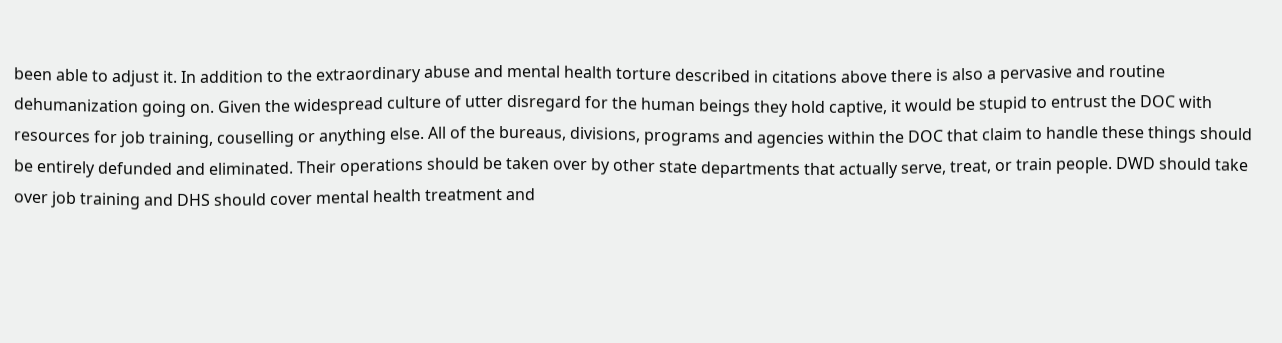been able to adjust it. In addition to the extraordinary abuse and mental health torture described in citations above there is also a pervasive and routine dehumanization going on. Given the widespread culture of utter disregard for the human beings they hold captive, it would be stupid to entrust the DOC with resources for job training, couselling or anything else. All of the bureaus, divisions, programs and agencies within the DOC that claim to handle these things should be entirely defunded and eliminated. Their operations should be taken over by other state departments that actually serve, treat, or train people. DWD should take over job training and DHS should cover mental health treatment and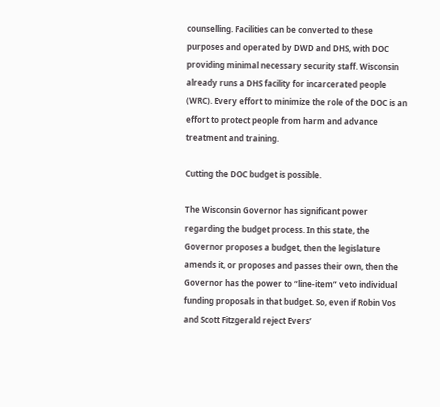counselling. Facilities can be converted to these purposes and operated by DWD and DHS, with DOC providing minimal necessary security staff. Wisconsin already runs a DHS facility for incarcerated people (WRC). Every effort to minimize the role of the DOC is an effort to protect people from harm and advance treatment and training.

Cutting the DOC budget is possible.

The Wisconsin Governor has significant power regarding the budget process. In this state, the Governor proposes a budget, then the legislature amends it, or proposes and passes their own, then the Governor has the power to “line-item” veto individual funding proposals in that budget. So, even if Robin Vos and Scott Fitzgerald reject Evers’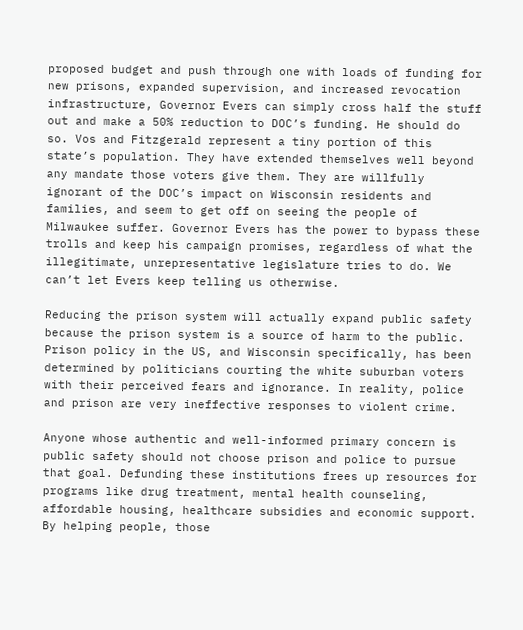proposed budget and push through one with loads of funding for new prisons, expanded supervision, and increased revocation infrastructure, Governor Evers can simply cross half the stuff out and make a 50% reduction to DOC’s funding. He should do so. Vos and Fitzgerald represent a tiny portion of this state’s population. They have extended themselves well beyond any mandate those voters give them. They are willfully ignorant of the DOC’s impact on Wisconsin residents and families, and seem to get off on seeing the people of Milwaukee suffer. Governor Evers has the power to bypass these trolls and keep his campaign promises, regardless of what the illegitimate, unrepresentative legislature tries to do. We can’t let Evers keep telling us otherwise.

Reducing the prison system will actually expand public safety because the prison system is a source of harm to the public. Prison policy in the US, and Wisconsin specifically, has been determined by politicians courting the white suburban voters with their perceived fears and ignorance. In reality, police and prison are very ineffective responses to violent crime.

Anyone whose authentic and well-informed primary concern is public safety should not choose prison and police to pursue that goal. Defunding these institutions frees up resources for programs like drug treatment, mental health counseling, affordable housing, healthcare subsidies and economic support. By helping people, those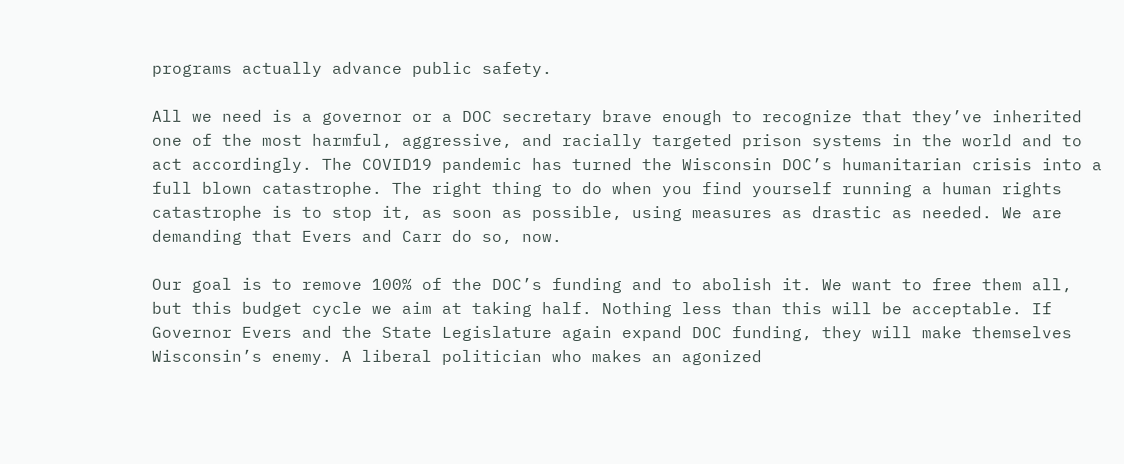programs actually advance public safety.

All we need is a governor or a DOC secretary brave enough to recognize that they’ve inherited one of the most harmful, aggressive, and racially targeted prison systems in the world and to act accordingly. The COVID19 pandemic has turned the Wisconsin DOC’s humanitarian crisis into a full blown catastrophe. The right thing to do when you find yourself running a human rights catastrophe is to stop it, as soon as possible, using measures as drastic as needed. We are demanding that Evers and Carr do so, now.

Our goal is to remove 100% of the DOC’s funding and to abolish it. We want to free them all, but this budget cycle we aim at taking half. Nothing less than this will be acceptable. If Governor Evers and the State Legislature again expand DOC funding, they will make themselves Wisconsin’s enemy. A liberal politician who makes an agonized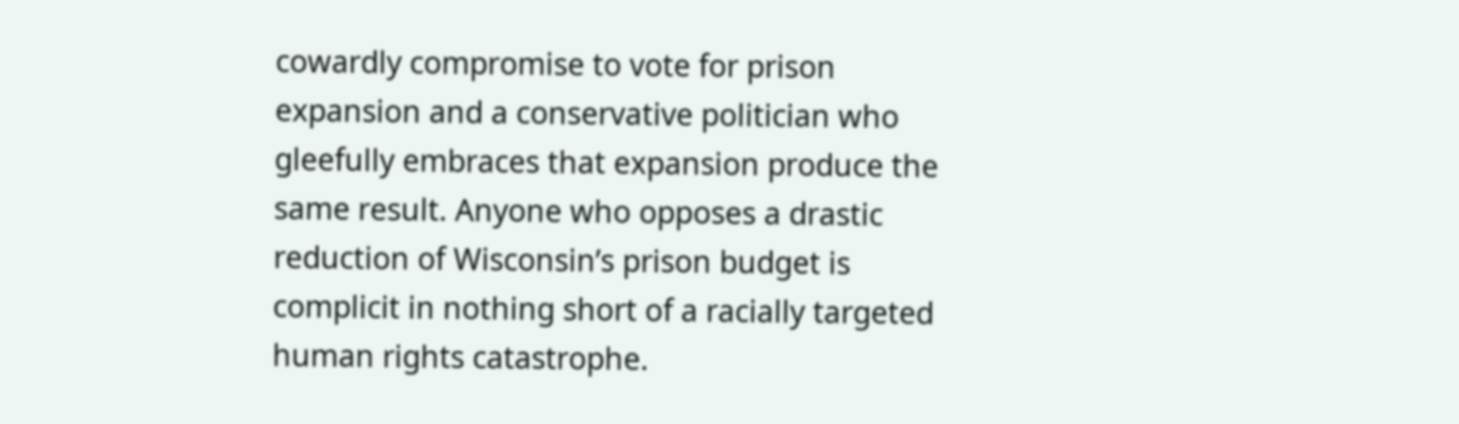cowardly compromise to vote for prison expansion and a conservative politician who gleefully embraces that expansion produce the same result. Anyone who opposes a drastic reduction of Wisconsin’s prison budget is complicit in nothing short of a racially targeted human rights catastrophe.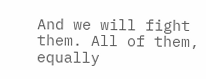And we will fight them. All of them, equally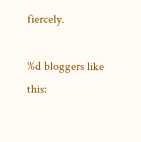fiercely.

%d bloggers like this: